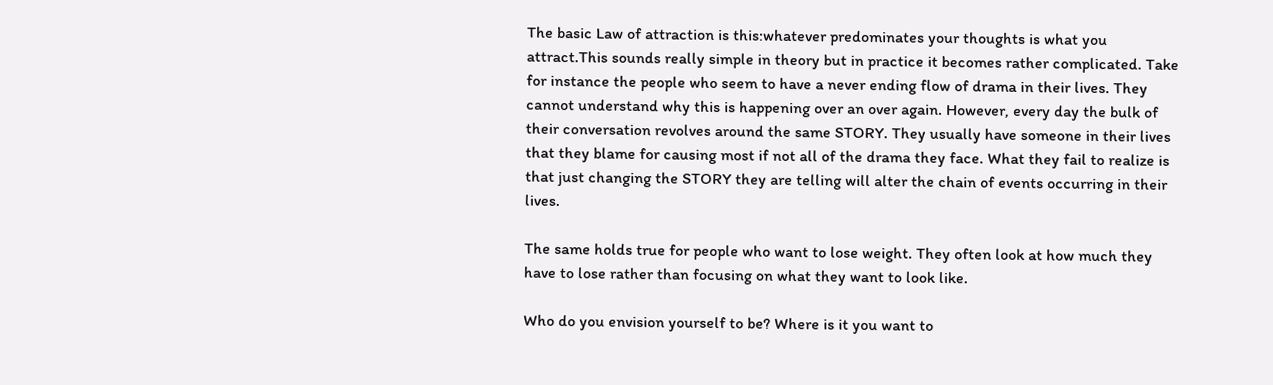The basic Law of attraction is this:whatever predominates your thoughts is what you attract.This sounds really simple in theory but in practice it becomes rather complicated. Take for instance the people who seem to have a never ending flow of drama in their lives. They cannot understand why this is happening over an over again. However, every day the bulk of their conversation revolves around the same STORY. They usually have someone in their lives that they blame for causing most if not all of the drama they face. What they fail to realize is that just changing the STORY they are telling will alter the chain of events occurring in their lives.

The same holds true for people who want to lose weight. They often look at how much they have to lose rather than focusing on what they want to look like.

Who do you envision yourself to be? Where is it you want to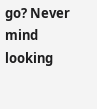go? Never mind looking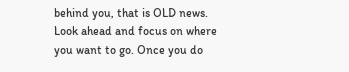behind you, that is OLD news. Look ahead and focus on where you want to go. Once you do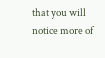that you will notice more of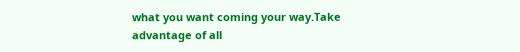what you want coming your way.Take advantage of all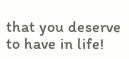that you deserve to have in life!